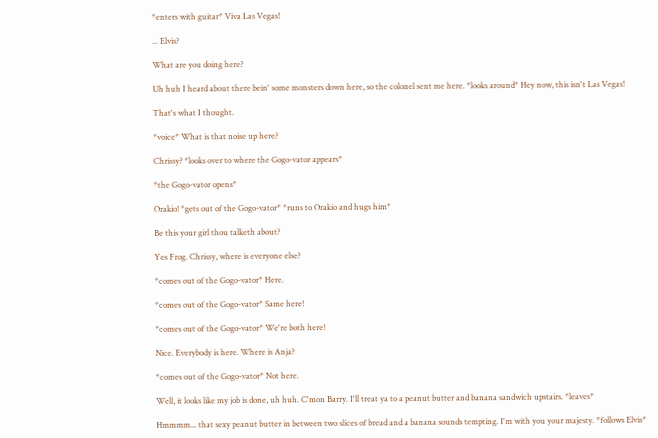*enters with guitar* Viva Las Vegas!

... Elvis?

What are you doing here?

Uh huh I heard about there bein' some monsters down here, so the colonel sent me here. *looks around* Hey now, this isn't Las Vegas!

That's what I thought.

*voice* What is that noise up here?

Chrissy? *looks over to where the Gogo-vator appears*

*the Gogo-vator opens*

Orakio! *gets out of the Gogo-vator* *runs to Orakio and hugs him*

Be this your girl thou talketh about?

Yes Frog. Chrissy, where is everyone else?

*comes out of the Gogo-vator* Here.

*comes out of the Gogo-vator* Same here!

*comes out of the Gogo-vator* We're both here!

Nice. Everybody is here. Where is Anja?

*comes out of the Gogo-vator* Not here.

Well, it looks like my job is done, uh huh. C'mon Barry. I'll treat ya to a peanut butter and banana sandwich upstairs. *leaves*

Hmmmm... that sexy peanut butter in between two slices of bread and a banana sounds tempting. I'm with you your majesty. *follows Elvis*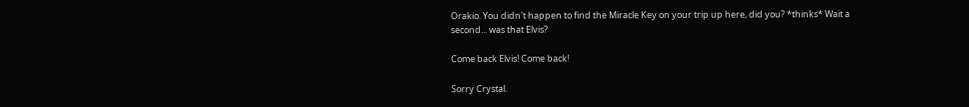Orakio. You didn't happen to find the Miracle Key on your trip up here, did you? *thinks* Wait a second... was that Elvis?

Come back Elvis! Come back!

Sorry Crystal.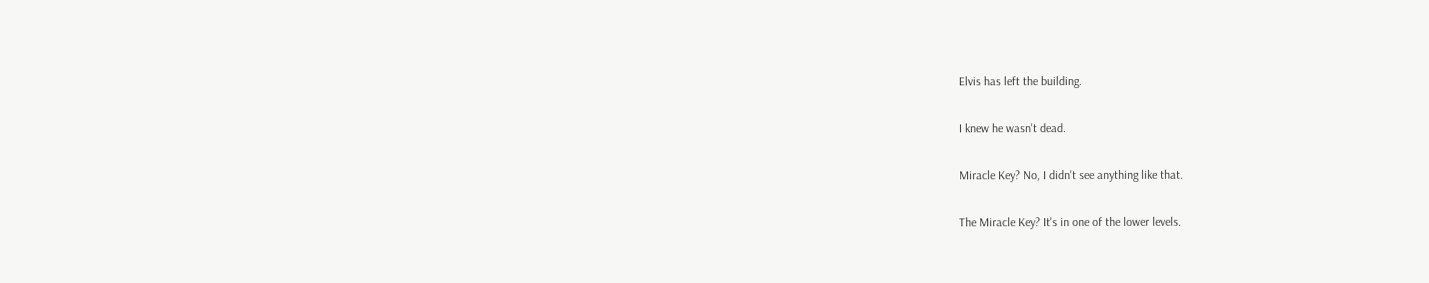Elvis has left the building.

I knew he wasn't dead.

Miracle Key? No, I didn't see anything like that.

The Miracle Key? It's in one of the lower levels.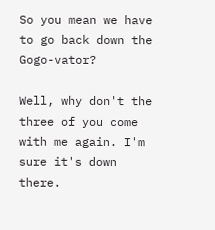So you mean we have to go back down the Gogo-vator?

Well, why don't the three of you come with me again. I'm sure it's down there.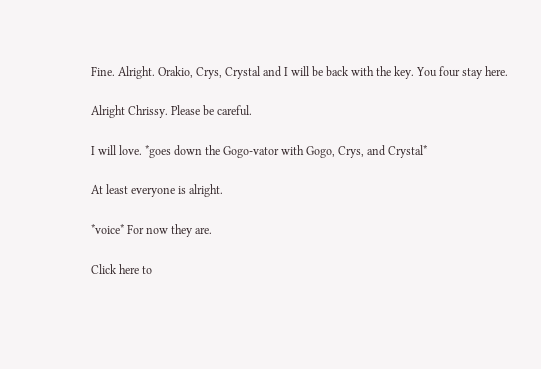Fine. Alright. Orakio, Crys, Crystal and I will be back with the key. You four stay here.

Alright Chrissy. Please be careful.

I will love. *goes down the Gogo-vator with Gogo, Crys, and Crystal*

At least everyone is alright.

*voice* For now they are.

Click here to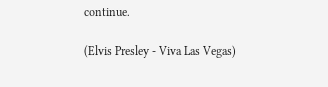continue.

(Elvis Presley - Viva Las Vegas)